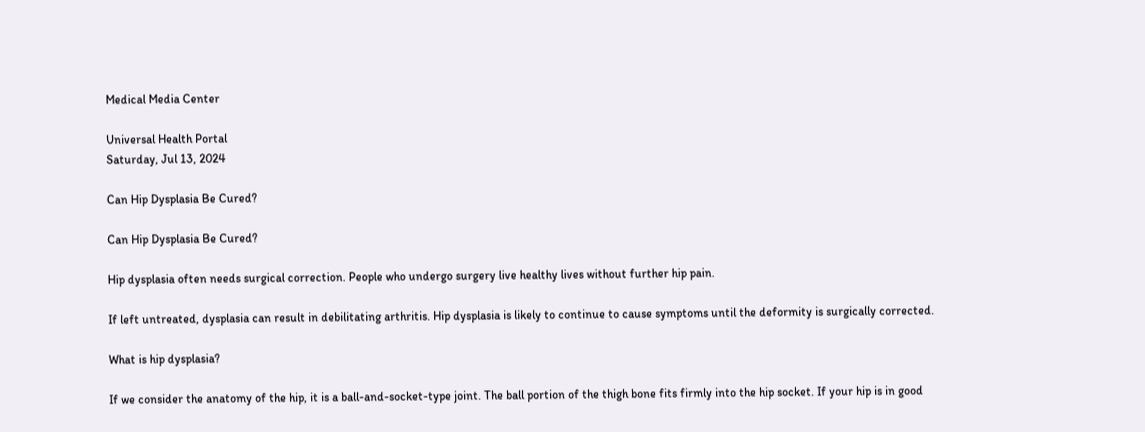Medical Media Center

Universal Health Portal
Saturday, Jul 13, 2024

Can Hip Dysplasia Be Cured?

Can Hip Dysplasia Be Cured?

Hip dysplasia often needs surgical correction. People who undergo surgery live healthy lives without further hip pain.

If left untreated, dysplasia can result in debilitating arthritis. Hip dysplasia is likely to continue to cause symptoms until the deformity is surgically corrected.

What is hip dysplasia?

If we consider the anatomy of the hip, it is a ball-and-socket-type joint. The ball portion of the thigh bone fits firmly into the hip socket. If your hip is in good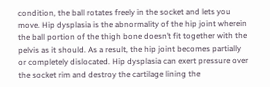condition, the ball rotates freely in the socket and lets you move. Hip dysplasia is the abnormality of the hip joint wherein the ball portion of the thigh bone doesn’t fit together with the pelvis as it should. As a result, the hip joint becomes partially or completely dislocated. Hip dysplasia can exert pressure over the socket rim and destroy the cartilage lining the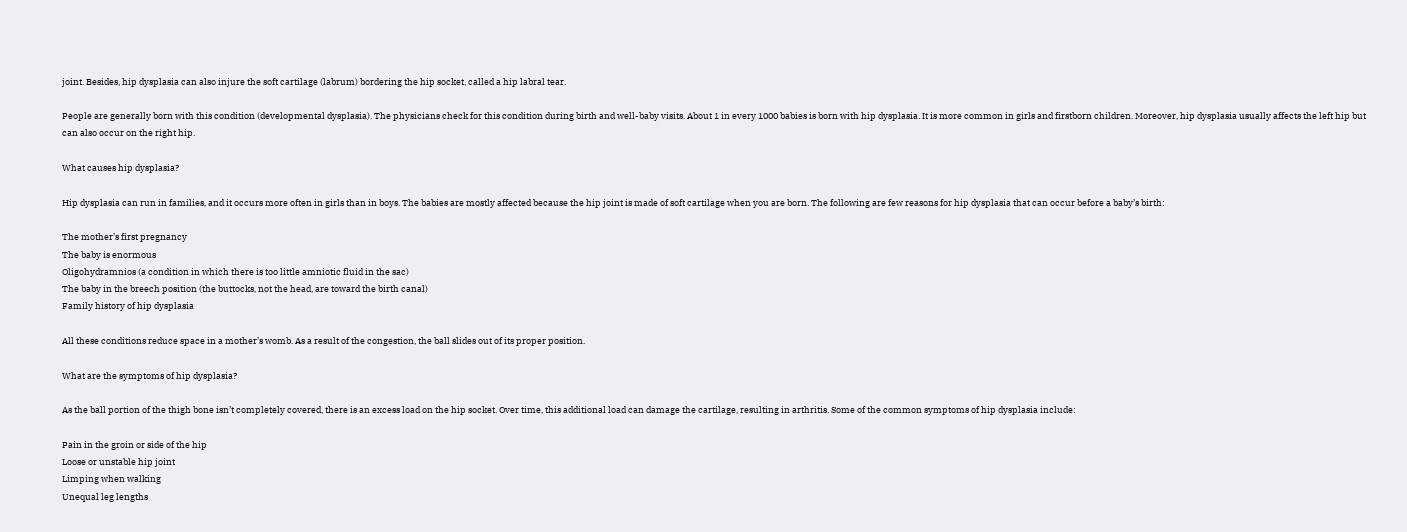joint. Besides, hip dysplasia can also injure the soft cartilage (labrum) bordering the hip socket, called a hip labral tear.

People are generally born with this condition (developmental dysplasia). The physicians check for this condition during birth and well-baby visits. About 1 in every 1000 babies is born with hip dysplasia. It is more common in girls and firstborn children. Moreover, hip dysplasia usually affects the left hip but can also occur on the right hip.

What causes hip dysplasia?

Hip dysplasia can run in families, and it occurs more often in girls than in boys. The babies are mostly affected because the hip joint is made of soft cartilage when you are born. The following are few reasons for hip dysplasia that can occur before a baby’s birth:

The mother’s first pregnancy
The baby is enormous
Oligohydramnios (a condition in which there is too little amniotic fluid in the sac)
The baby in the breech position (the buttocks, not the head, are toward the birth canal)
Family history of hip dysplasia

All these conditions reduce space in a mother’s womb. As a result of the congestion, the ball slides out of its proper position.

What are the symptoms of hip dysplasia?

As the ball portion of the thigh bone isn’t completely covered, there is an excess load on the hip socket. Over time, this additional load can damage the cartilage, resulting in arthritis. Some of the common symptoms of hip dysplasia include:

Pain in the groin or side of the hip
Loose or unstable hip joint
Limping when walking
Unequal leg lengths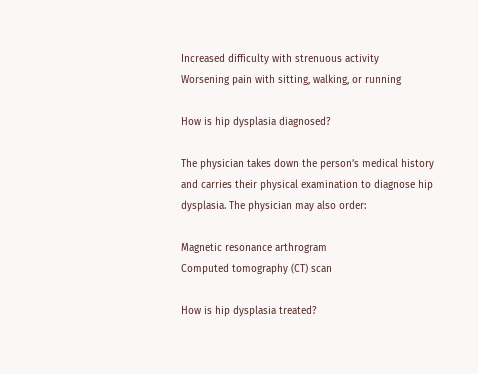Increased difficulty with strenuous activity
Worsening pain with sitting, walking, or running

How is hip dysplasia diagnosed?

The physician takes down the person’s medical history and carries their physical examination to diagnose hip dysplasia. The physician may also order:

Magnetic resonance arthrogram
Computed tomography (CT) scan

How is hip dysplasia treated?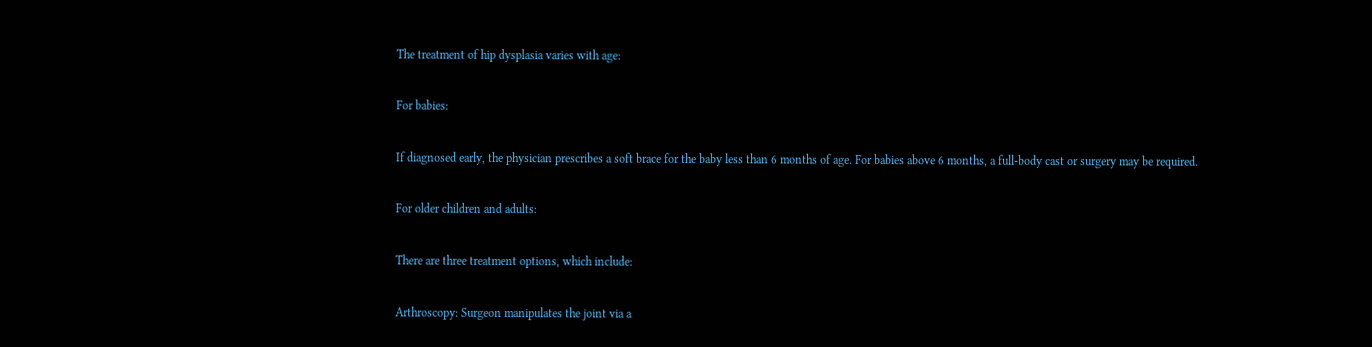The treatment of hip dysplasia varies with age:

For babies:

If diagnosed early, the physician prescribes a soft brace for the baby less than 6 months of age. For babies above 6 months, a full-body cast or surgery may be required.

For older children and adults:

There are three treatment options, which include:

Arthroscopy: Surgeon manipulates the joint via a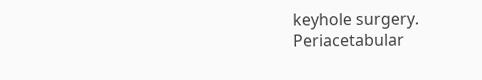keyhole surgery.
Periacetabular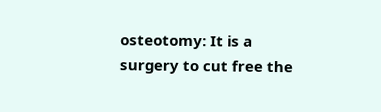osteotomy: It is a surgery to cut free the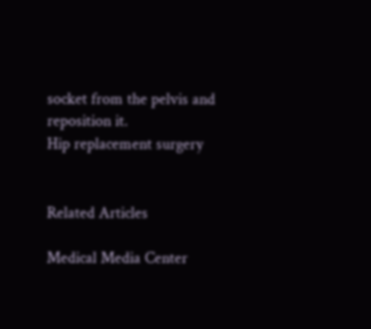socket from the pelvis and reposition it.
Hip replacement surgery


Related Articles

Medical Media Center